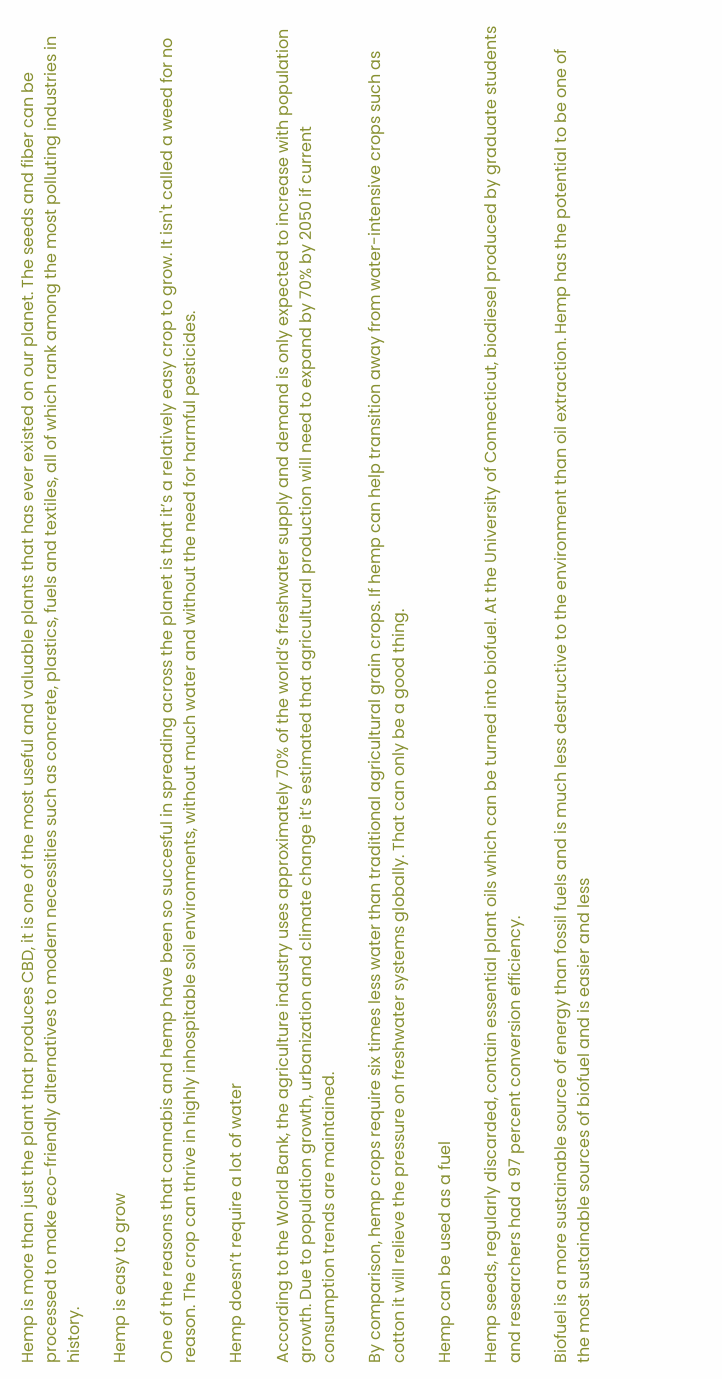Hemp is more than just the plant that produces CBD, it is one of the most useful and valuable plants that has ever existed on our planet. The seeds and fiber can be processed to make eco-friendly alternatives to modern necessities such as concrete, plastics, fuels and textiles, all of which rank among the most polluting industries in history.

Hemp is easy to grow

One of the reasons that cannabis and hemp have been so succesful in spreading across the planet is that it’s a relatively easy crop to grow. It isn't called a weed for no reason. The crop can thrive in highly inhospitable soil environments, without much water and without the need for harmful pesticides.

Hemp doesn’t require a lot of water

According to the World Bank, the agriculture industry uses approximately 70% of the world’s freshwater supply and demand is only expected to increase with population growth. Due to population growth, urbanization and climate change it’s estimated that agricultural production will need to expand by 70% by 2050 if current consumption trends are maintained.

By comparison, hemp crops require six times less water than traditional agricultural grain crops. If hemp can help transition away from water-intensive crops such as cotton it will relieve the pressure on freshwater systems globally. That can only be a good thing.

Hemp can be used as a fuel

Hemp seeds, regularly discarded, contain essential plant oils which can be turned into biofuel. At the University of Connecticut, biodiesel produced by graduate students and researchers had a 97 percent conversion efficiency.

Biofuel is a more sustainable source of energy than fossil fuels and is much less destructive to the environment than oil extraction. Hemp has the potential to be one of the most sustainable sources of biofuel and is easier and less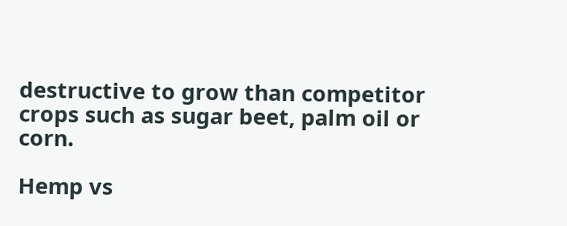destructive to grow than competitor crops such as sugar beet, palm oil or corn.

Hemp vs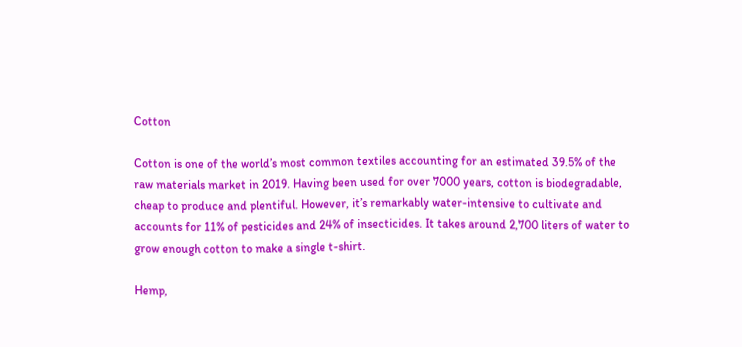Cotton

Cotton is one of the world’s most common textiles accounting for an estimated 39.5% of the raw materials market in 2019. Having been used for over 7000 years, cotton is biodegradable, cheap to produce and plentiful. However, it’s remarkably water-intensive to cultivate and accounts for 11% of pesticides and 24% of insecticides. It takes around 2,700 liters of water to grow enough cotton to make a single t-shirt.

Hemp,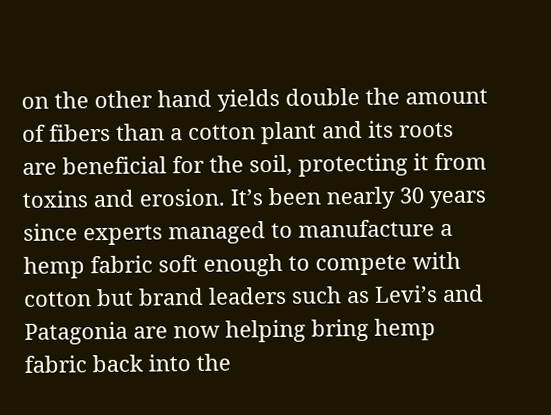on the other hand yields double the amount of fibers than a cotton plant and its roots are beneficial for the soil, protecting it from toxins and erosion. It’s been nearly 30 years since experts managed to manufacture a hemp fabric soft enough to compete with cotton but brand leaders such as Levi’s and Patagonia are now helping bring hemp fabric back into the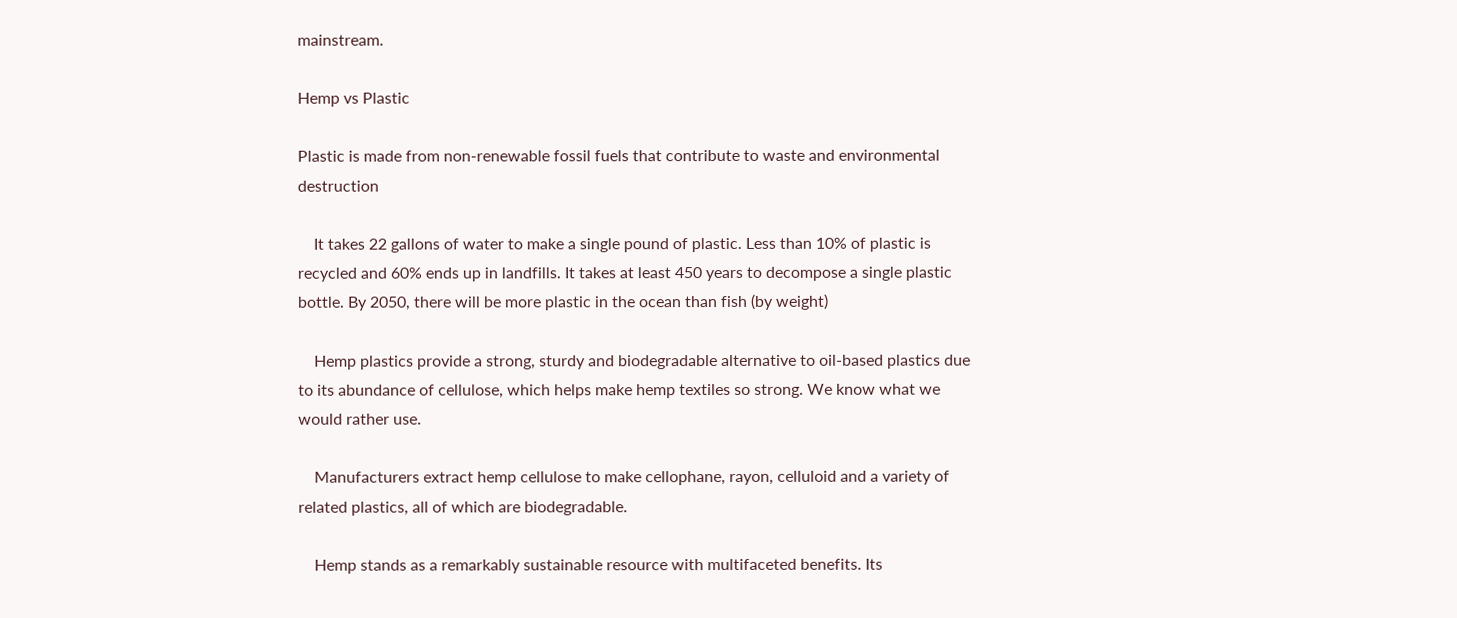mainstream.

Hemp vs Plastic

Plastic is made from non-renewable fossil fuels that contribute to waste and environmental destruction

    It takes 22 gallons of water to make a single pound of plastic. Less than 10% of plastic is recycled and 60% ends up in landfills. It takes at least 450 years to decompose a single plastic bottle. By 2050, there will be more plastic in the ocean than fish (by weight)

    Hemp plastics provide a strong, sturdy and biodegradable alternative to oil-based plastics due to its abundance of cellulose, which helps make hemp textiles so strong. We know what we would rather use.

    Manufacturers extract hemp cellulose to make cellophane, rayon, celluloid and a variety of related plastics, all of which are biodegradable.

    Hemp stands as a remarkably sustainable resource with multifaceted benefits. Its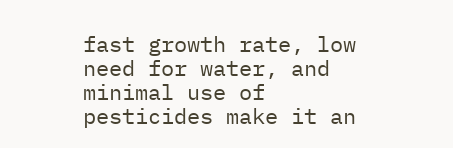fast growth rate, low need for water, and minimal use of pesticides make it an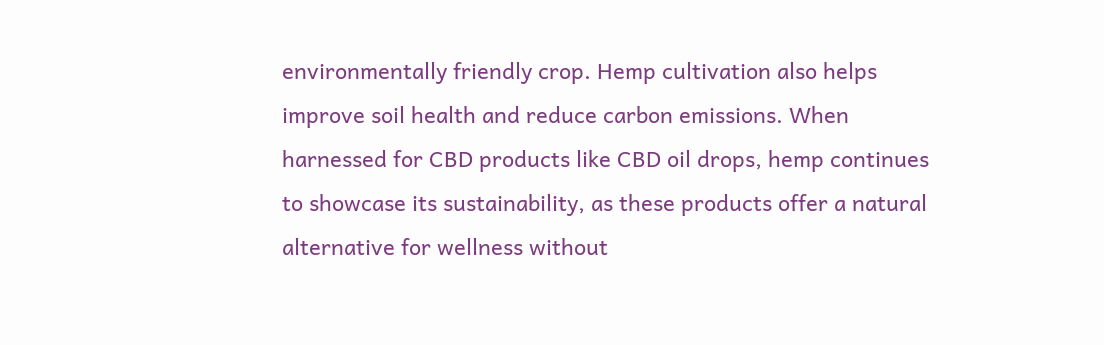environmentally friendly crop. Hemp cultivation also helps improve soil health and reduce carbon emissions. When harnessed for CBD products like CBD oil drops, hemp continues to showcase its sustainability, as these products offer a natural alternative for wellness without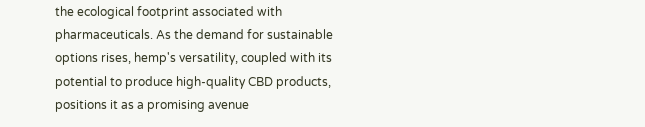the ecological footprint associated with pharmaceuticals. As the demand for sustainable options rises, hemp's versatility, coupled with its potential to produce high-quality CBD products, positions it as a promising avenue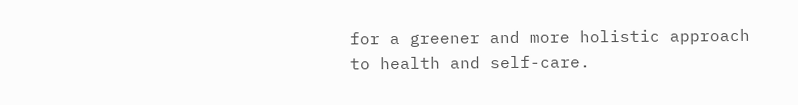for a greener and more holistic approach to health and self-care.